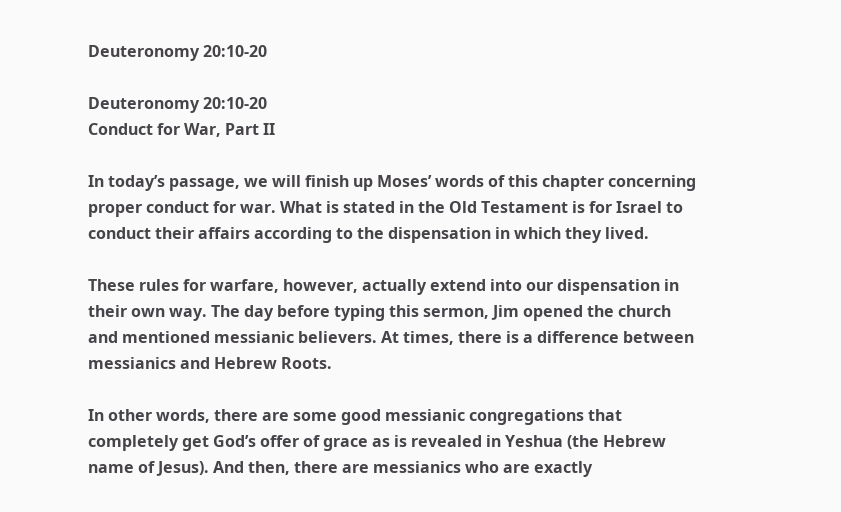Deuteronomy 20:10-20

Deuteronomy 20:10-20
Conduct for War, Part II

In today’s passage, we will finish up Moses’ words of this chapter concerning proper conduct for war. What is stated in the Old Testament is for Israel to conduct their affairs according to the dispensation in which they lived.

These rules for warfare, however, actually extend into our dispensation in their own way. The day before typing this sermon, Jim opened the church and mentioned messianic believers. At times, there is a difference between messianics and Hebrew Roots.

In other words, there are some good messianic congregations that completely get God’s offer of grace as is revealed in Yeshua (the Hebrew name of Jesus). And then, there are messianics who are exactly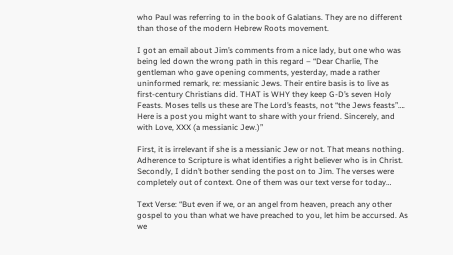who Paul was referring to in the book of Galatians. They are no different than those of the modern Hebrew Roots movement.

I got an email about Jim’s comments from a nice lady, but one who was being led down the wrong path in this regard – “Dear Charlie, The gentleman who gave opening comments, yesterday, made a rather uninformed remark, re: messianic Jews. Their entire basis is to live as first-century Christians did. THAT is WHY they keep G-D’s seven Holy Feasts. Moses tells us these are The Lord’s feasts, not “the Jews feasts”…. Here is a post you might want to share with your friend. Sincerely, and with Love, XXX (a messianic Jew.)”

First, it is irrelevant if she is a messianic Jew or not. That means nothing. Adherence to Scripture is what identifies a right believer who is in Christ. Secondly, I didn’t bother sending the post on to Jim. The verses were completely out of context. One of them was our text verse for today…

Text Verse: “But even if we, or an angel from heaven, preach any other gospel to you than what we have preached to you, let him be accursed. As we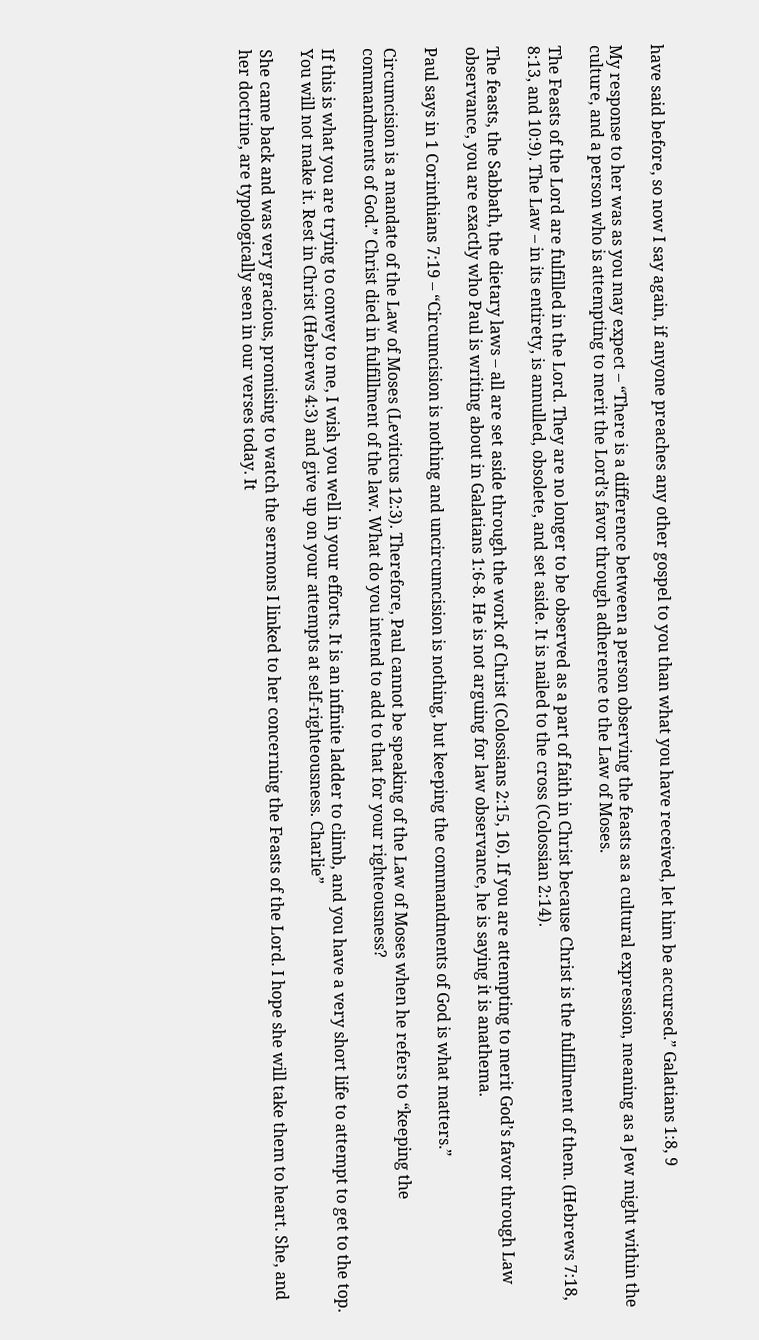have said before, so now I say again, if anyone preaches any other gospel to you than what you have received, let him be accursed.” Galatians 1:8, 9

My response to her was as you may expect – “There is a difference between a person observing the feasts as a cultural expression, meaning as a Jew might within the culture, and a person who is attempting to merit the Lord’s favor through adherence to the Law of Moses.

The Feasts of the Lord are fulfilled in the Lord. They are no longer to be observed as a part of faith in Christ because Christ is the fulfillment of them. (Hebrews 7:18, 8:13, and 10:9). The Law – in its entirety, is annulled, obsolete, and set aside. It is nailed to the cross (Colossian 2:14).

The feasts, the Sabbath, the dietary laws – all are set aside through the work of Christ (Colossians 2:15, 16). If you are attempting to merit God’s favor through Law observance, you are exactly who Paul is writing about in Galatians 1:6-8. He is not arguing for law observance, he is saying it is anathema.

Paul says in 1 Corinthians 7:19 – “Circumcision is nothing and uncircumcision is nothing, but keeping the commandments of God is what matters.”

Circumcision is a mandate of the Law of Moses (Leviticus 12:3). Therefore, Paul cannot be speaking of the Law of Moses when he refers to “keeping the commandments of God.” Christ died in fulfillment of the law. What do you intend to add to that for your righteousness?

If this is what you are trying to convey to me, I wish you well in your efforts. It is an infinite ladder to climb, and you have a very short life to attempt to get to the top. You will not make it. Rest in Christ (Hebrews 4:3) and give up on your attempts at self-righteousness. Charlie”

She came back and was very gracious, promising to watch the sermons I linked to her concerning the Feasts of the Lord. I hope she will take them to heart. She, and her doctrine, are typologically seen in our verses today. It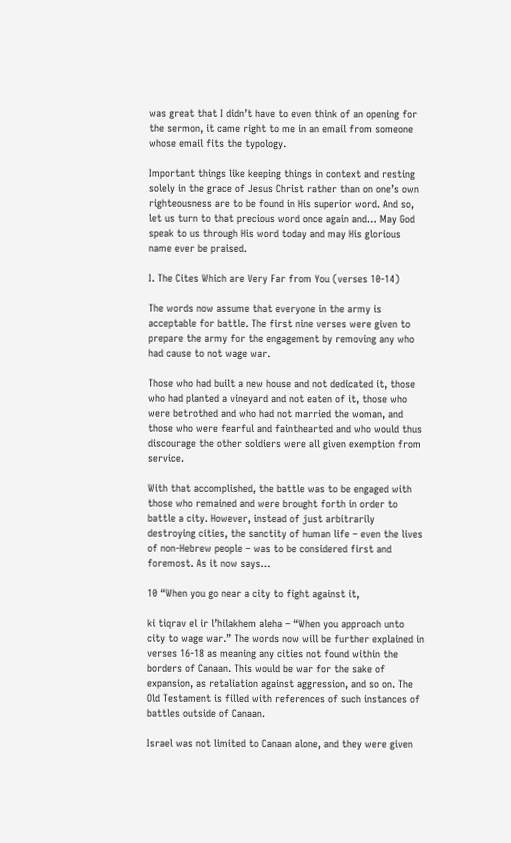was great that I didn’t have to even think of an opening for the sermon, it came right to me in an email from someone whose email fits the typology.

Important things like keeping things in context and resting solely in the grace of Jesus Christ rather than on one’s own righteousness are to be found in His superior word. And so, let us turn to that precious word once again and… May God speak to us through His word today and may His glorious name ever be praised.

I. The Cites Which are Very Far from You (verses 10-14)

The words now assume that everyone in the army is acceptable for battle. The first nine verses were given to prepare the army for the engagement by removing any who had cause to not wage war.

Those who had built a new house and not dedicated it, those who had planted a vineyard and not eaten of it, those who were betrothed and who had not married the woman, and those who were fearful and fainthearted and who would thus discourage the other soldiers were all given exemption from service.

With that accomplished, the battle was to be engaged with those who remained and were brought forth in order to battle a city. However, instead of just arbitrarily destroying cities, the sanctity of human life – even the lives of non-Hebrew people – was to be considered first and foremost. As it now says…

10 “When you go near a city to fight against it,

ki tiqrav el ir l’hilakhem aleha – “When you approach unto city to wage war.” The words now will be further explained in verses 16-18 as meaning any cities not found within the borders of Canaan. This would be war for the sake of expansion, as retaliation against aggression, and so on. The Old Testament is filled with references of such instances of battles outside of Canaan.

Israel was not limited to Canaan alone, and they were given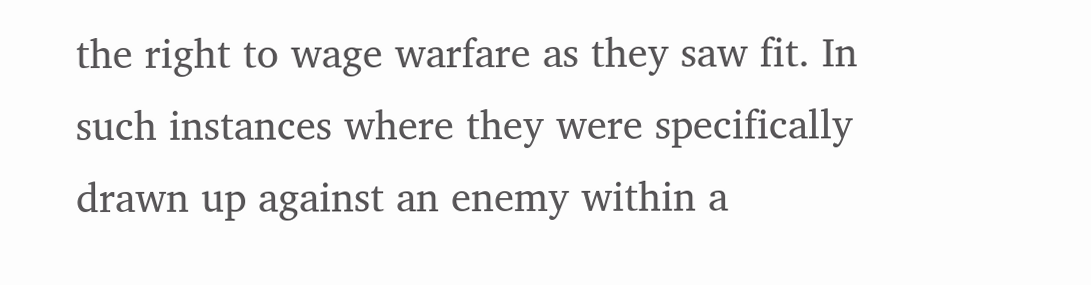the right to wage warfare as they saw fit. In such instances where they were specifically drawn up against an enemy within a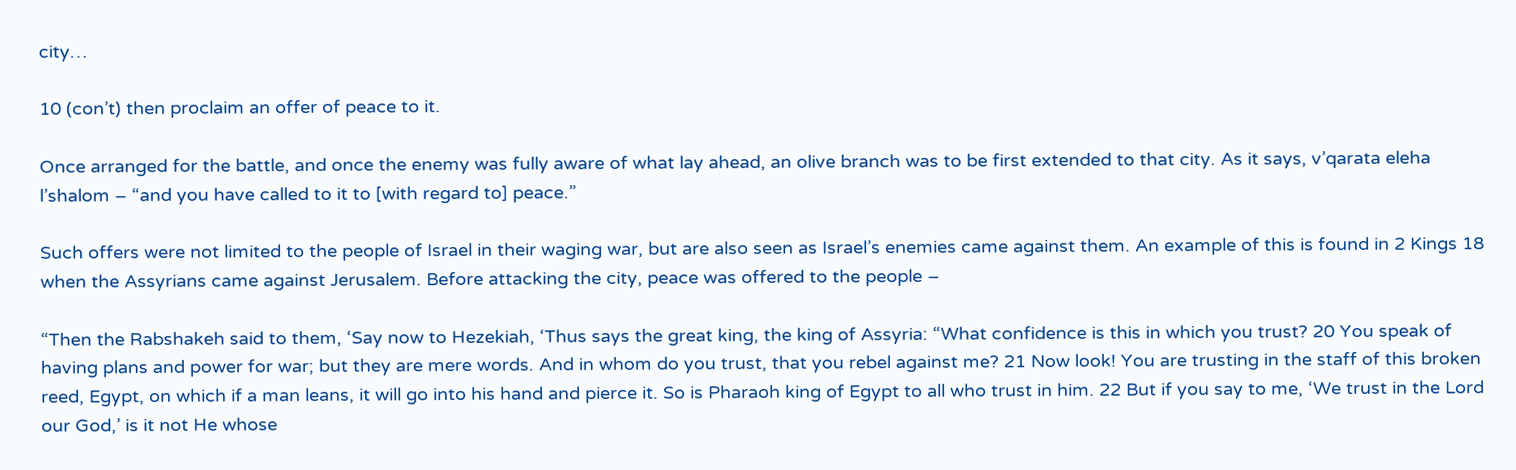city…

10 (con’t) then proclaim an offer of peace to it.

Once arranged for the battle, and once the enemy was fully aware of what lay ahead, an olive branch was to be first extended to that city. As it says, v’qarata eleha l’shalom – “and you have called to it to [with regard to] peace.”

Such offers were not limited to the people of Israel in their waging war, but are also seen as Israel’s enemies came against them. An example of this is found in 2 Kings 18 when the Assyrians came against Jerusalem. Before attacking the city, peace was offered to the people –

“Then the Rabshakeh said to them, ‘Say now to Hezekiah, ‘Thus says the great king, the king of Assyria: “What confidence is this in which you trust? 20 You speak of having plans and power for war; but they are mere words. And in whom do you trust, that you rebel against me? 21 Now look! You are trusting in the staff of this broken reed, Egypt, on which if a man leans, it will go into his hand and pierce it. So is Pharaoh king of Egypt to all who trust in him. 22 But if you say to me, ‘We trust in the Lord our God,’ is it not He whose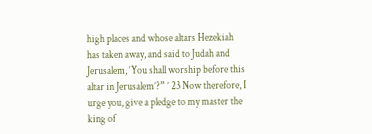high places and whose altars Hezekiah has taken away, and said to Judah and Jerusalem, ‘You shall worship before this altar in Jerusalem’?” ’ 23 Now therefore, I urge you, give a pledge to my master the king of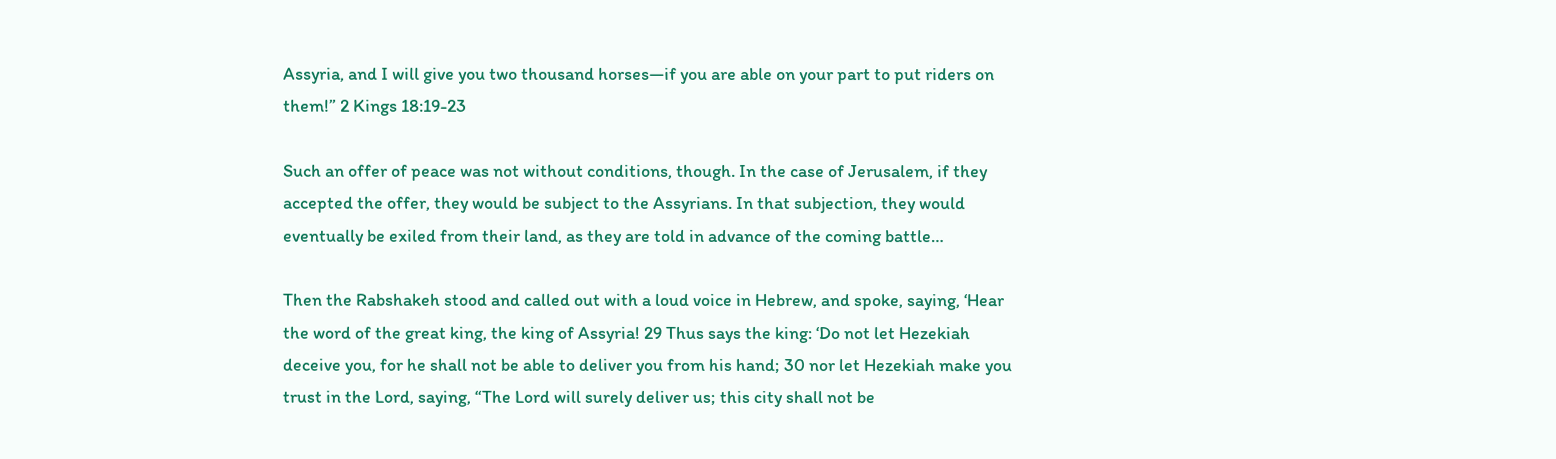Assyria, and I will give you two thousand horses—if you are able on your part to put riders on them!” 2 Kings 18:19-23

Such an offer of peace was not without conditions, though. In the case of Jerusalem, if they accepted the offer, they would be subject to the Assyrians. In that subjection, they would eventually be exiled from their land, as they are told in advance of the coming battle…

Then the Rabshakeh stood and called out with a loud voice in Hebrew, and spoke, saying, ‘Hear the word of the great king, the king of Assyria! 29 Thus says the king: ‘Do not let Hezekiah deceive you, for he shall not be able to deliver you from his hand; 30 nor let Hezekiah make you trust in the Lord, saying, “The Lord will surely deliver us; this city shall not be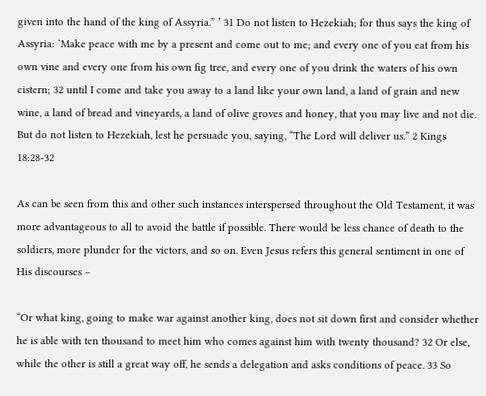given into the hand of the king of Assyria.” ’ 31 Do not listen to Hezekiah; for thus says the king of Assyria: ‘Make peace with me by a present and come out to me; and every one of you eat from his own vine and every one from his own fig tree, and every one of you drink the waters of his own cistern; 32 until I come and take you away to a land like your own land, a land of grain and new wine, a land of bread and vineyards, a land of olive groves and honey, that you may live and not die. But do not listen to Hezekiah, lest he persuade you, saying, “The Lord will deliver us.” 2 Kings 18:28-32

As can be seen from this and other such instances interspersed throughout the Old Testament, it was more advantageous to all to avoid the battle if possible. There would be less chance of death to the soldiers, more plunder for the victors, and so on. Even Jesus refers this general sentiment in one of His discourses –

“Or what king, going to make war against another king, does not sit down first and consider whether he is able with ten thousand to meet him who comes against him with twenty thousand? 32 Or else, while the other is still a great way off, he sends a delegation and asks conditions of peace. 33 So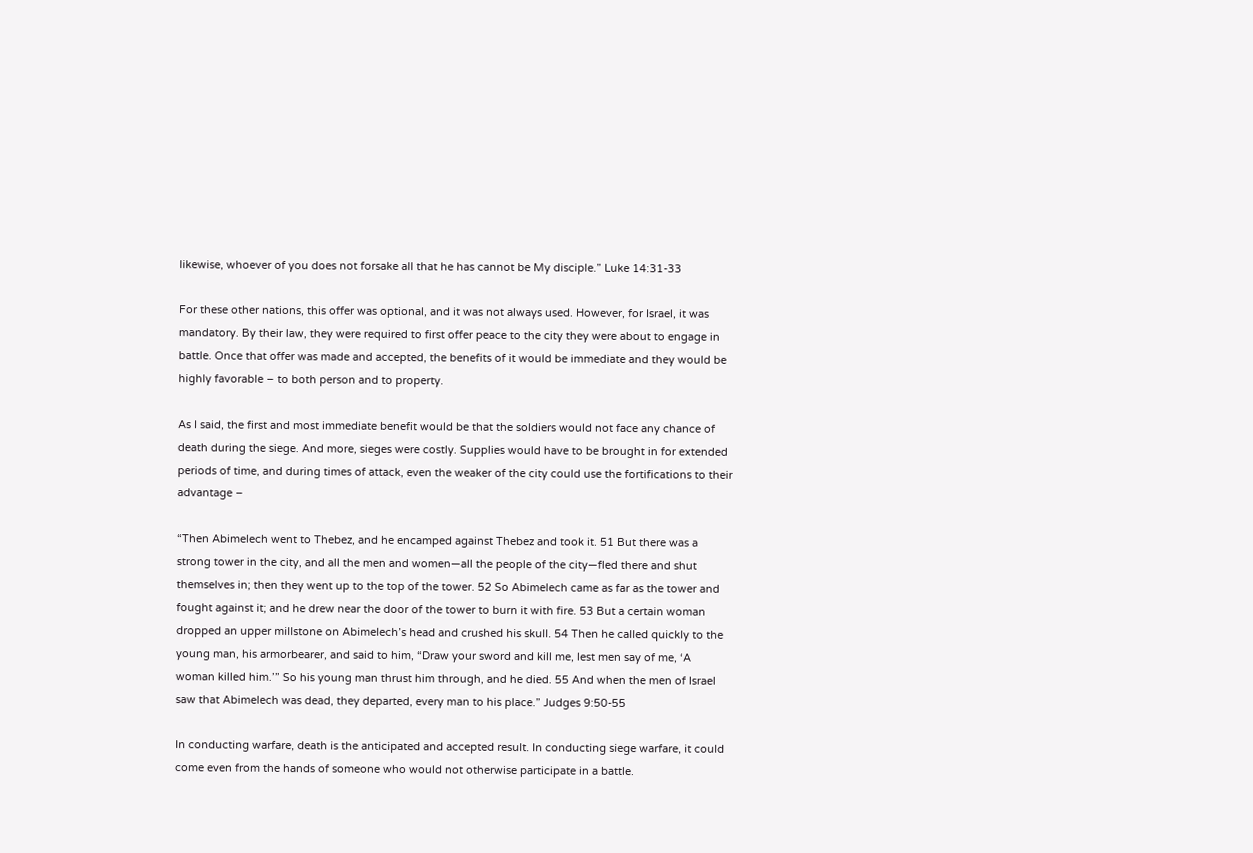likewise, whoever of you does not forsake all that he has cannot be My disciple.” Luke 14:31-33

For these other nations, this offer was optional, and it was not always used. However, for Israel, it was mandatory. By their law, they were required to first offer peace to the city they were about to engage in battle. Once that offer was made and accepted, the benefits of it would be immediate and they would be highly favorable – to both person and to property.

As I said, the first and most immediate benefit would be that the soldiers would not face any chance of death during the siege. And more, sieges were costly. Supplies would have to be brought in for extended periods of time, and during times of attack, even the weaker of the city could use the fortifications to their advantage –

“Then Abimelech went to Thebez, and he encamped against Thebez and took it. 51 But there was a strong tower in the city, and all the men and women—all the people of the city—fled there and shut themselves in; then they went up to the top of the tower. 52 So Abimelech came as far as the tower and fought against it; and he drew near the door of the tower to burn it with fire. 53 But a certain woman dropped an upper millstone on Abimelech’s head and crushed his skull. 54 Then he called quickly to the young man, his armorbearer, and said to him, “Draw your sword and kill me, lest men say of me, ‘A woman killed him.’” So his young man thrust him through, and he died. 55 And when the men of Israel saw that Abimelech was dead, they departed, every man to his place.” Judges 9:50-55

In conducting warfare, death is the anticipated and accepted result. In conducting siege warfare, it could come even from the hands of someone who would not otherwise participate in a battle.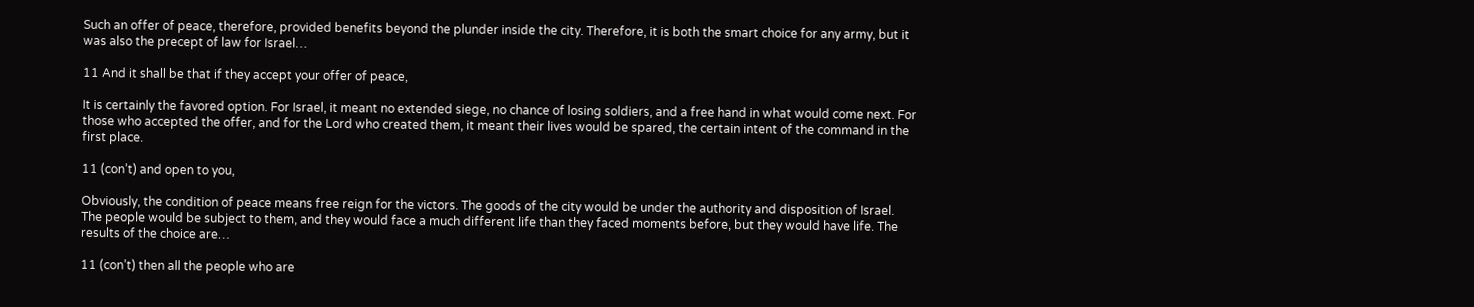Such an offer of peace, therefore, provided benefits beyond the plunder inside the city. Therefore, it is both the smart choice for any army, but it was also the precept of law for Israel…

11 And it shall be that if they accept your offer of peace,

It is certainly the favored option. For Israel, it meant no extended siege, no chance of losing soldiers, and a free hand in what would come next. For those who accepted the offer, and for the Lord who created them, it meant their lives would be spared, the certain intent of the command in the first place.

11 (con’t) and open to you,

Obviously, the condition of peace means free reign for the victors. The goods of the city would be under the authority and disposition of Israel. The people would be subject to them, and they would face a much different life than they faced moments before, but they would have life. The results of the choice are…

11 (con’t) then all the people who are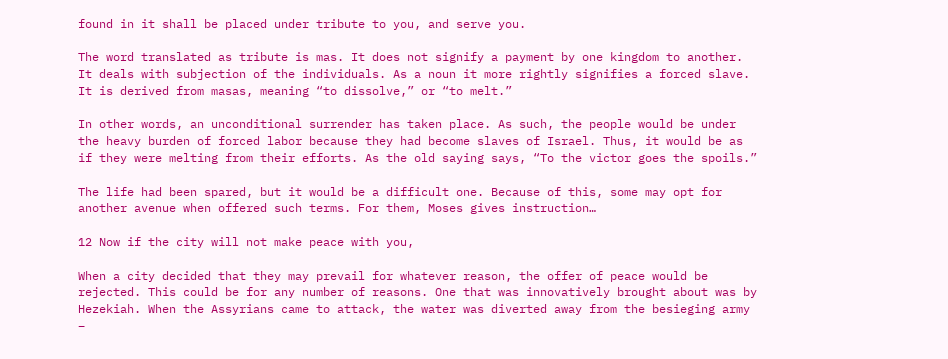found in it shall be placed under tribute to you, and serve you.

The word translated as tribute is mas. It does not signify a payment by one kingdom to another. It deals with subjection of the individuals. As a noun it more rightly signifies a forced slave. It is derived from masas, meaning “to dissolve,” or “to melt.”

In other words, an unconditional surrender has taken place. As such, the people would be under the heavy burden of forced labor because they had become slaves of Israel. Thus, it would be as if they were melting from their efforts. As the old saying says, “To the victor goes the spoils.”

The life had been spared, but it would be a difficult one. Because of this, some may opt for another avenue when offered such terms. For them, Moses gives instruction…

12 Now if the city will not make peace with you,

When a city decided that they may prevail for whatever reason, the offer of peace would be rejected. This could be for any number of reasons. One that was innovatively brought about was by Hezekiah. When the Assyrians came to attack, the water was diverted away from the besieging army –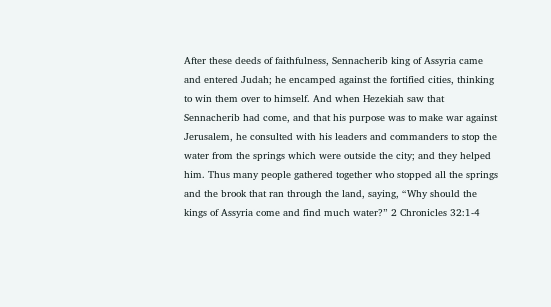After these deeds of faithfulness, Sennacherib king of Assyria came and entered Judah; he encamped against the fortified cities, thinking to win them over to himself. And when Hezekiah saw that Sennacherib had come, and that his purpose was to make war against Jerusalem, he consulted with his leaders and commanders to stop the water from the springs which were outside the city; and they helped him. Thus many people gathered together who stopped all the springs and the brook that ran through the land, saying, “Why should the kings of Assyria come and find much water?” 2 Chronicles 32:1-4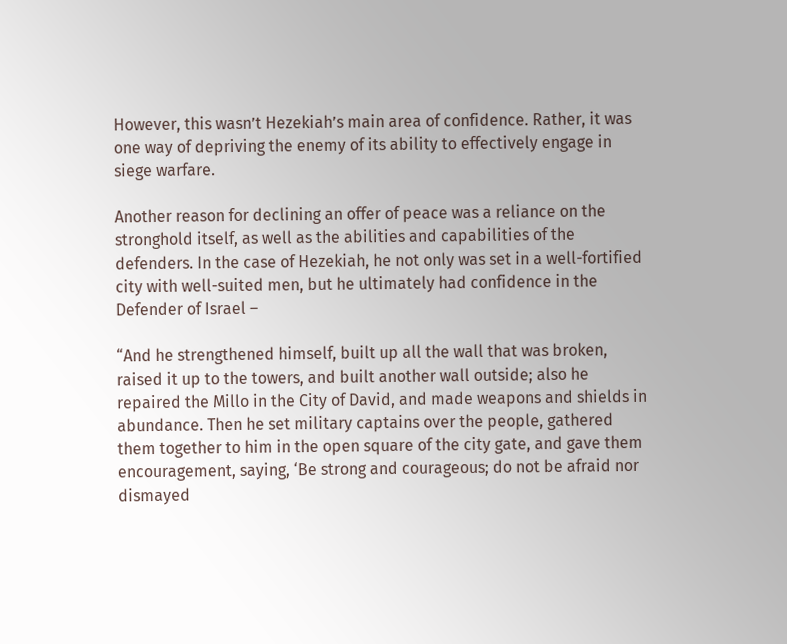However, this wasn’t Hezekiah’s main area of confidence. Rather, it was one way of depriving the enemy of its ability to effectively engage in siege warfare.

Another reason for declining an offer of peace was a reliance on the stronghold itself, as well as the abilities and capabilities of the defenders. In the case of Hezekiah, he not only was set in a well-fortified city with well-suited men, but he ultimately had confidence in the Defender of Israel –

“And he strengthened himself, built up all the wall that was broken, raised it up to the towers, and built another wall outside; also he repaired the Millo in the City of David, and made weapons and shields in abundance. Then he set military captains over the people, gathered them together to him in the open square of the city gate, and gave them encouragement, saying, ‘Be strong and courageous; do not be afraid nor dismayed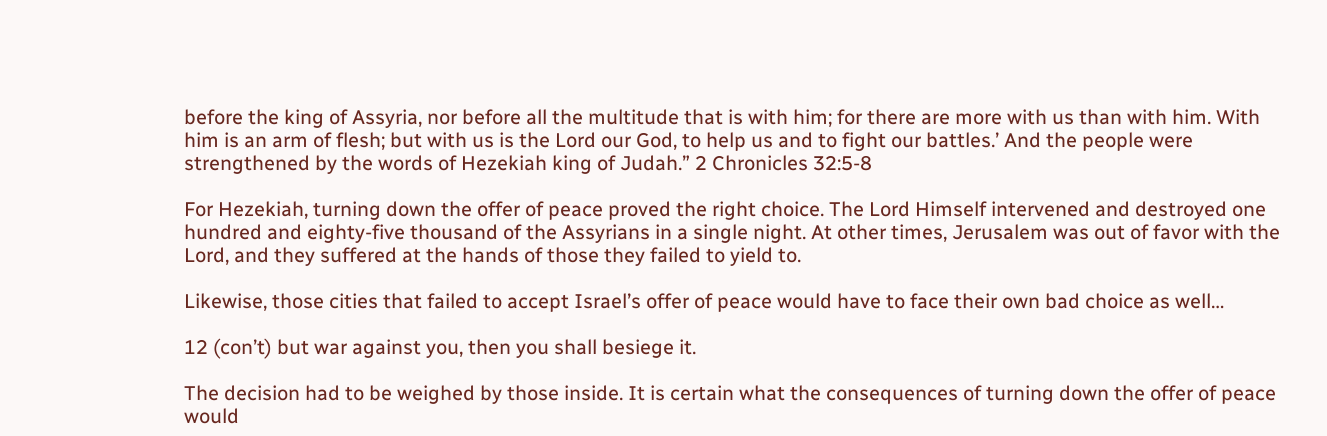before the king of Assyria, nor before all the multitude that is with him; for there are more with us than with him. With him is an arm of flesh; but with us is the Lord our God, to help us and to fight our battles.’ And the people were strengthened by the words of Hezekiah king of Judah.” 2 Chronicles 32:5-8

For Hezekiah, turning down the offer of peace proved the right choice. The Lord Himself intervened and destroyed one hundred and eighty-five thousand of the Assyrians in a single night. At other times, Jerusalem was out of favor with the Lord, and they suffered at the hands of those they failed to yield to.

Likewise, those cities that failed to accept Israel’s offer of peace would have to face their own bad choice as well…

12 (con’t) but war against you, then you shall besiege it.

The decision had to be weighed by those inside. It is certain what the consequences of turning down the offer of peace would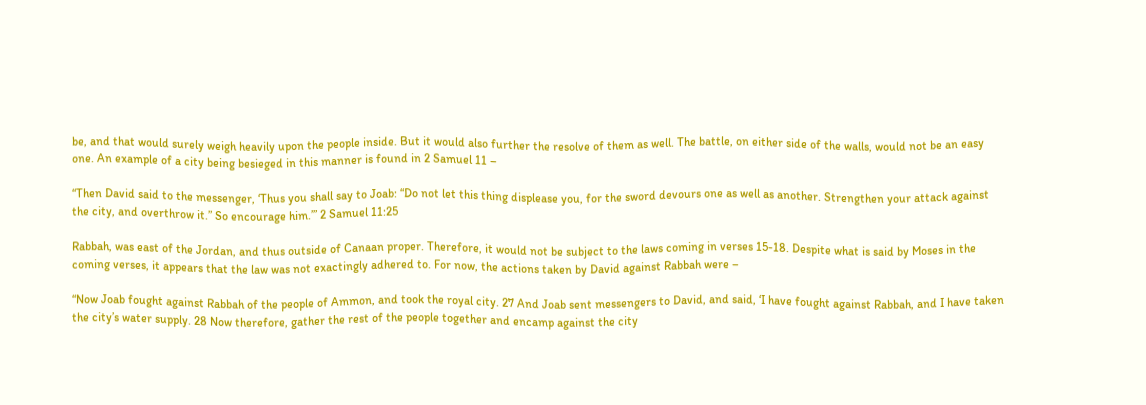be, and that would surely weigh heavily upon the people inside. But it would also further the resolve of them as well. The battle, on either side of the walls, would not be an easy one. An example of a city being besieged in this manner is found in 2 Samuel 11 –

“Then David said to the messenger, ‘Thus you shall say to Joab: “Do not let this thing displease you, for the sword devours one as well as another. Strengthen your attack against the city, and overthrow it.” So encourage him.’” 2 Samuel 11:25

Rabbah, was east of the Jordan, and thus outside of Canaan proper. Therefore, it would not be subject to the laws coming in verses 15-18. Despite what is said by Moses in the coming verses, it appears that the law was not exactingly adhered to. For now, the actions taken by David against Rabbah were –

“Now Joab fought against Rabbah of the people of Ammon, and took the royal city. 27 And Joab sent messengers to David, and said, ‘I have fought against Rabbah, and I have taken the city’s water supply. 28 Now therefore, gather the rest of the people together and encamp against the city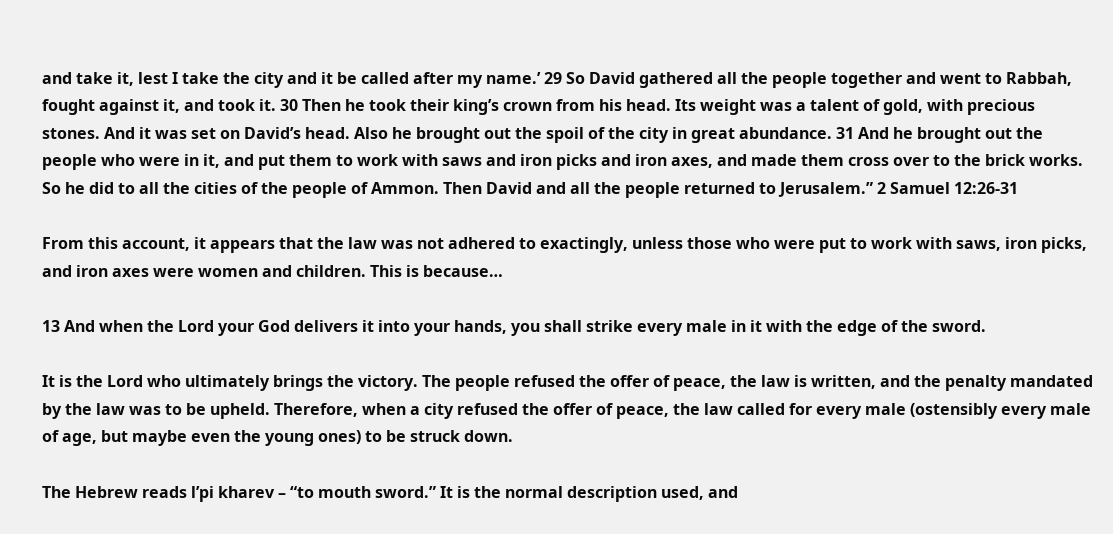and take it, lest I take the city and it be called after my name.’ 29 So David gathered all the people together and went to Rabbah, fought against it, and took it. 30 Then he took their king’s crown from his head. Its weight was a talent of gold, with precious stones. And it was set on David’s head. Also he brought out the spoil of the city in great abundance. 31 And he brought out the people who were in it, and put them to work with saws and iron picks and iron axes, and made them cross over to the brick works. So he did to all the cities of the people of Ammon. Then David and all the people returned to Jerusalem.” 2 Samuel 12:26-31

From this account, it appears that the law was not adhered to exactingly, unless those who were put to work with saws, iron picks, and iron axes were women and children. This is because…

13 And when the Lord your God delivers it into your hands, you shall strike every male in it with the edge of the sword.

It is the Lord who ultimately brings the victory. The people refused the offer of peace, the law is written, and the penalty mandated by the law was to be upheld. Therefore, when a city refused the offer of peace, the law called for every male (ostensibly every male of age, but maybe even the young ones) to be struck down.

The Hebrew reads l’pi kharev – “to mouth sword.” It is the normal description used, and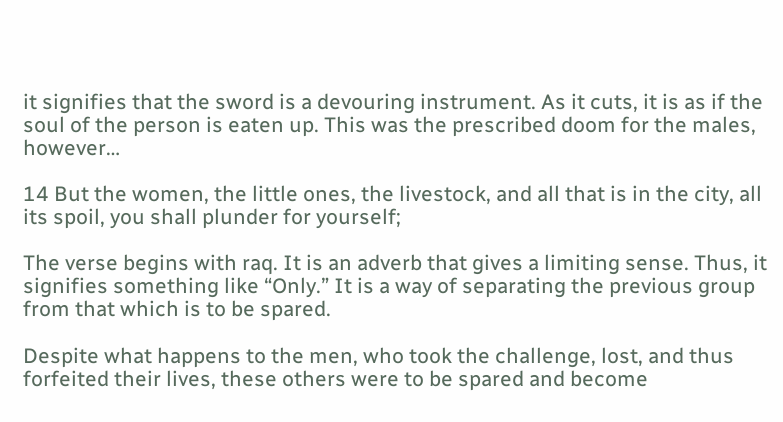it signifies that the sword is a devouring instrument. As it cuts, it is as if the soul of the person is eaten up. This was the prescribed doom for the males, however…

14 But the women, the little ones, the livestock, and all that is in the city, all its spoil, you shall plunder for yourself;

The verse begins with raq. It is an adverb that gives a limiting sense. Thus, it signifies something like “Only.” It is a way of separating the previous group from that which is to be spared.

Despite what happens to the men, who took the challenge, lost, and thus forfeited their lives, these others were to be spared and become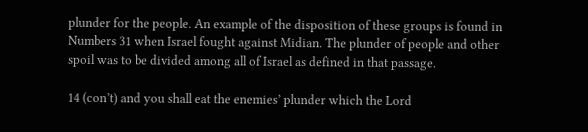plunder for the people. An example of the disposition of these groups is found in Numbers 31 when Israel fought against Midian. The plunder of people and other spoil was to be divided among all of Israel as defined in that passage.

14 (con’t) and you shall eat the enemies’ plunder which the Lord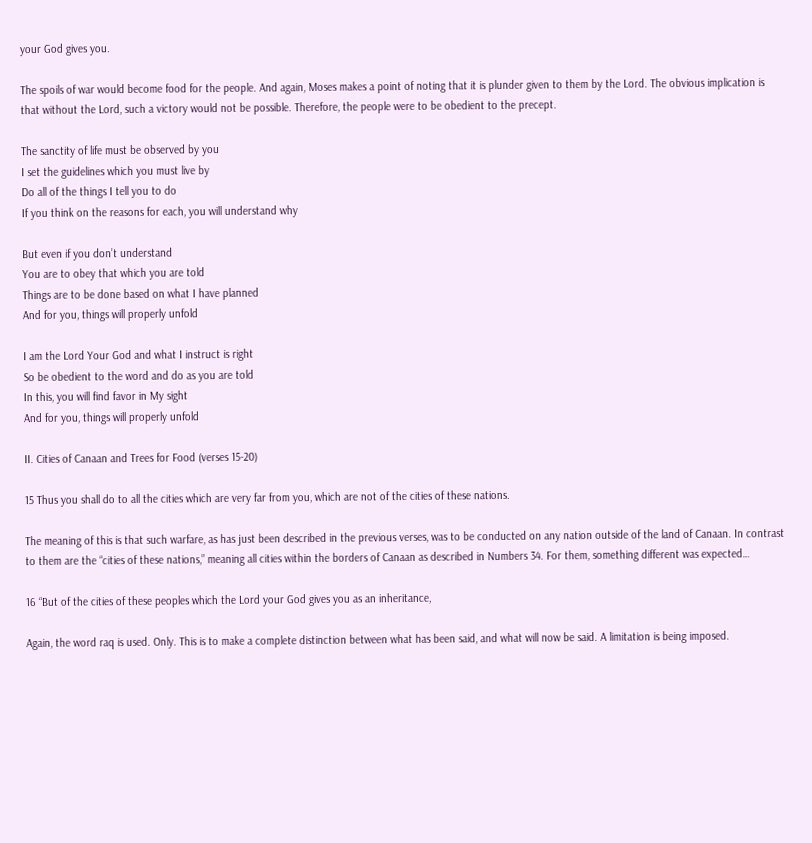your God gives you.

The spoils of war would become food for the people. And again, Moses makes a point of noting that it is plunder given to them by the Lord. The obvious implication is that without the Lord, such a victory would not be possible. Therefore, the people were to be obedient to the precept.

The sanctity of life must be observed by you
I set the guidelines which you must live by
Do all of the things I tell you to do
If you think on the reasons for each, you will understand why

But even if you don’t understand
You are to obey that which you are told
Things are to be done based on what I have planned
And for you, things will properly unfold

I am the Lord Your God and what I instruct is right
So be obedient to the word and do as you are told
In this, you will find favor in My sight
And for you, things will properly unfold

II. Cities of Canaan and Trees for Food (verses 15-20)

15 Thus you shall do to all the cities which are very far from you, which are not of the cities of these nations.

The meaning of this is that such warfare, as has just been described in the previous verses, was to be conducted on any nation outside of the land of Canaan. In contrast to them are the “cities of these nations,” meaning all cities within the borders of Canaan as described in Numbers 34. For them, something different was expected…

16 “But of the cities of these peoples which the Lord your God gives you as an inheritance,

Again, the word raq is used. Only. This is to make a complete distinction between what has been said, and what will now be said. A limitation is being imposed.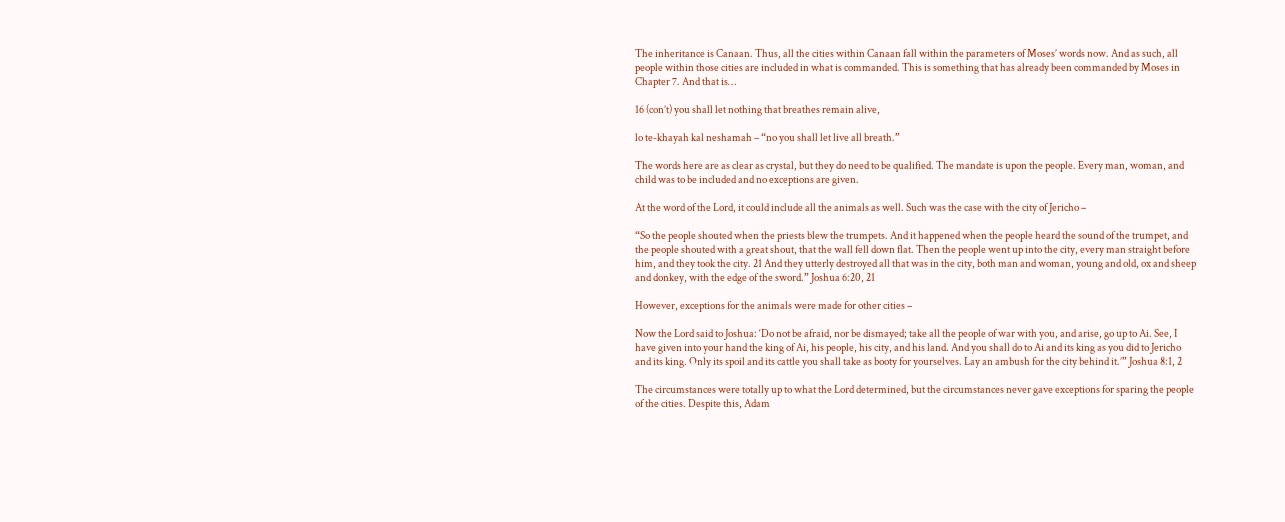The inheritance is Canaan. Thus, all the cities within Canaan fall within the parameters of Moses’ words now. And as such, all people within those cities are included in what is commanded. This is something that has already been commanded by Moses in Chapter 7. And that is…

16 (con’t) you shall let nothing that breathes remain alive,

lo te-khayah kal neshamah – “no you shall let live all breath.”

The words here are as clear as crystal, but they do need to be qualified. The mandate is upon the people. Every man, woman, and child was to be included and no exceptions are given.

At the word of the Lord, it could include all the animals as well. Such was the case with the city of Jericho –

“So the people shouted when the priests blew the trumpets. And it happened when the people heard the sound of the trumpet, and the people shouted with a great shout, that the wall fell down flat. Then the people went up into the city, every man straight before him, and they took the city. 21 And they utterly destroyed all that was in the city, both man and woman, young and old, ox and sheep and donkey, with the edge of the sword.” Joshua 6:20, 21

However, exceptions for the animals were made for other cities –

Now the Lord said to Joshua: ‘Do not be afraid, nor be dismayed; take all the people of war with you, and arise, go up to Ai. See, I have given into your hand the king of Ai, his people, his city, and his land. And you shall do to Ai and its king as you did to Jericho and its king. Only its spoil and its cattle you shall take as booty for yourselves. Lay an ambush for the city behind it.’” Joshua 8:1, 2

The circumstances were totally up to what the Lord determined, but the circumstances never gave exceptions for sparing the people of the cities. Despite this, Adam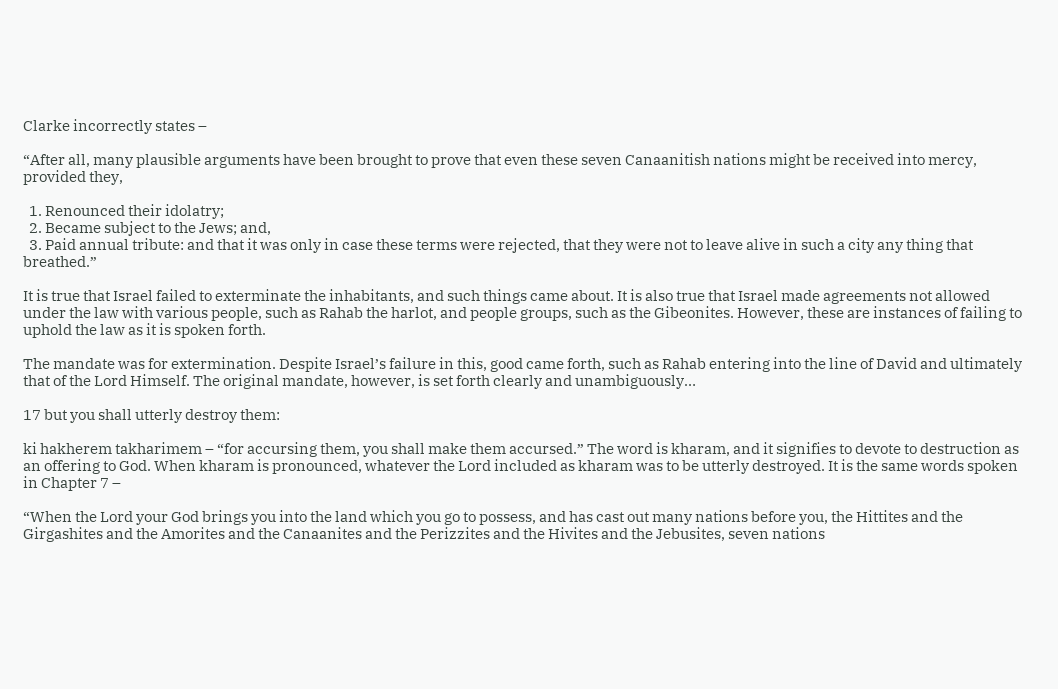Clarke incorrectly states –

“After all, many plausible arguments have been brought to prove that even these seven Canaanitish nations might be received into mercy, provided they,

  1. Renounced their idolatry;
  2. Became subject to the Jews; and,
  3. Paid annual tribute: and that it was only in case these terms were rejected, that they were not to leave alive in such a city any thing that breathed.”

It is true that Israel failed to exterminate the inhabitants, and such things came about. It is also true that Israel made agreements not allowed under the law with various people, such as Rahab the harlot, and people groups, such as the Gibeonites. However, these are instances of failing to uphold the law as it is spoken forth.

The mandate was for extermination. Despite Israel’s failure in this, good came forth, such as Rahab entering into the line of David and ultimately that of the Lord Himself. The original mandate, however, is set forth clearly and unambiguously…

17 but you shall utterly destroy them:

ki hakherem takharimem – “for accursing them, you shall make them accursed.” The word is kharam, and it signifies to devote to destruction as an offering to God. When kharam is pronounced, whatever the Lord included as kharam was to be utterly destroyed. It is the same words spoken in Chapter 7 –

“When the Lord your God brings you into the land which you go to possess, and has cast out many nations before you, the Hittites and the Girgashites and the Amorites and the Canaanites and the Perizzites and the Hivites and the Jebusites, seven nations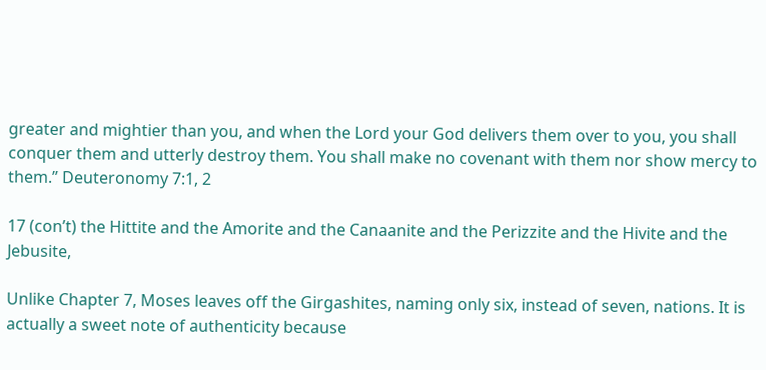greater and mightier than you, and when the Lord your God delivers them over to you, you shall conquer them and utterly destroy them. You shall make no covenant with them nor show mercy to them.” Deuteronomy 7:1, 2

17 (con’t) the Hittite and the Amorite and the Canaanite and the Perizzite and the Hivite and the Jebusite,

Unlike Chapter 7, Moses leaves off the Girgashites, naming only six, instead of seven, nations. It is actually a sweet note of authenticity because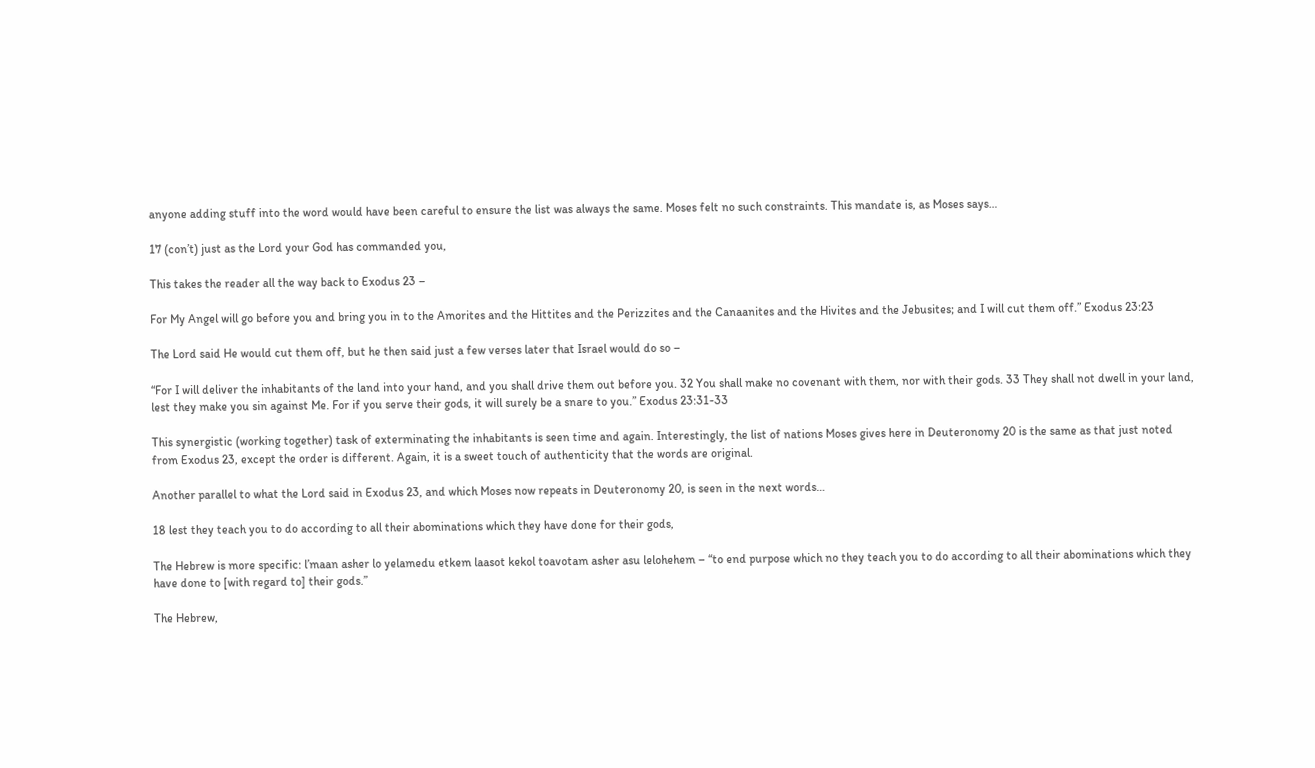anyone adding stuff into the word would have been careful to ensure the list was always the same. Moses felt no such constraints. This mandate is, as Moses says…

17 (con’t) just as the Lord your God has commanded you,

This takes the reader all the way back to Exodus 23 –

For My Angel will go before you and bring you in to the Amorites and the Hittites and the Perizzites and the Canaanites and the Hivites and the Jebusites; and I will cut them off.” Exodus 23:23

The Lord said He would cut them off, but he then said just a few verses later that Israel would do so –

“For I will deliver the inhabitants of the land into your hand, and you shall drive them out before you. 32 You shall make no covenant with them, nor with their gods. 33 They shall not dwell in your land, lest they make you sin against Me. For if you serve their gods, it will surely be a snare to you.” Exodus 23:31-33

This synergistic (working together) task of exterminating the inhabitants is seen time and again. Interestingly, the list of nations Moses gives here in Deuteronomy 20 is the same as that just noted from Exodus 23, except the order is different. Again, it is a sweet touch of authenticity that the words are original.

Another parallel to what the Lord said in Exodus 23, and which Moses now repeats in Deuteronomy 20, is seen in the next words…

18 lest they teach you to do according to all their abominations which they have done for their gods,

The Hebrew is more specific: l’maan asher lo yelamedu etkem laasot kekol toavotam asher asu lelohehem – “to end purpose which no they teach you to do according to all their abominations which they have done to [with regard to] their gods.”

The Hebrew,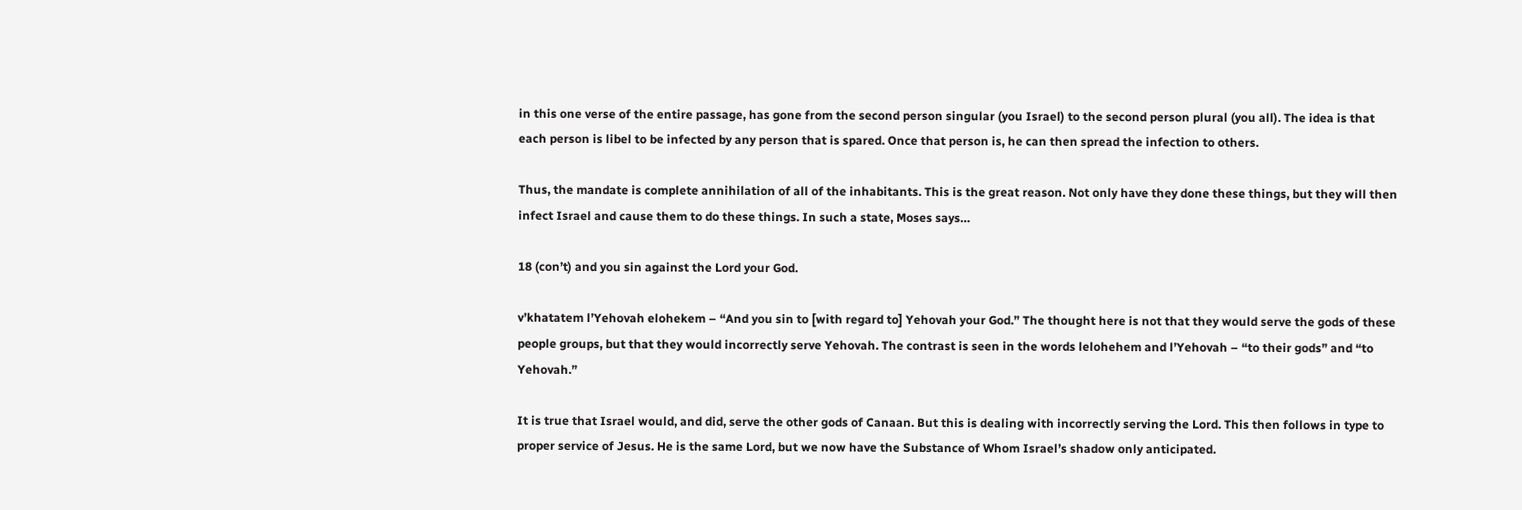in this one verse of the entire passage, has gone from the second person singular (you Israel) to the second person plural (you all). The idea is that each person is libel to be infected by any person that is spared. Once that person is, he can then spread the infection to others.

Thus, the mandate is complete annihilation of all of the inhabitants. This is the great reason. Not only have they done these things, but they will then infect Israel and cause them to do these things. In such a state, Moses says…

18 (con’t) and you sin against the Lord your God.

v’khatatem l’Yehovah elohekem – “And you sin to [with regard to] Yehovah your God.” The thought here is not that they would serve the gods of these people groups, but that they would incorrectly serve Yehovah. The contrast is seen in the words lelohehem and l’Yehovah – “to their gods” and “to Yehovah.”

It is true that Israel would, and did, serve the other gods of Canaan. But this is dealing with incorrectly serving the Lord. This then follows in type to proper service of Jesus. He is the same Lord, but we now have the Substance of Whom Israel’s shadow only anticipated.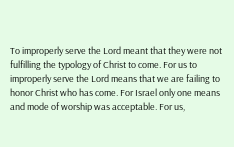To improperly serve the Lord meant that they were not fulfilling the typology of Christ to come. For us to improperly serve the Lord means that we are failing to honor Christ who has come. For Israel only one means and mode of worship was acceptable. For us,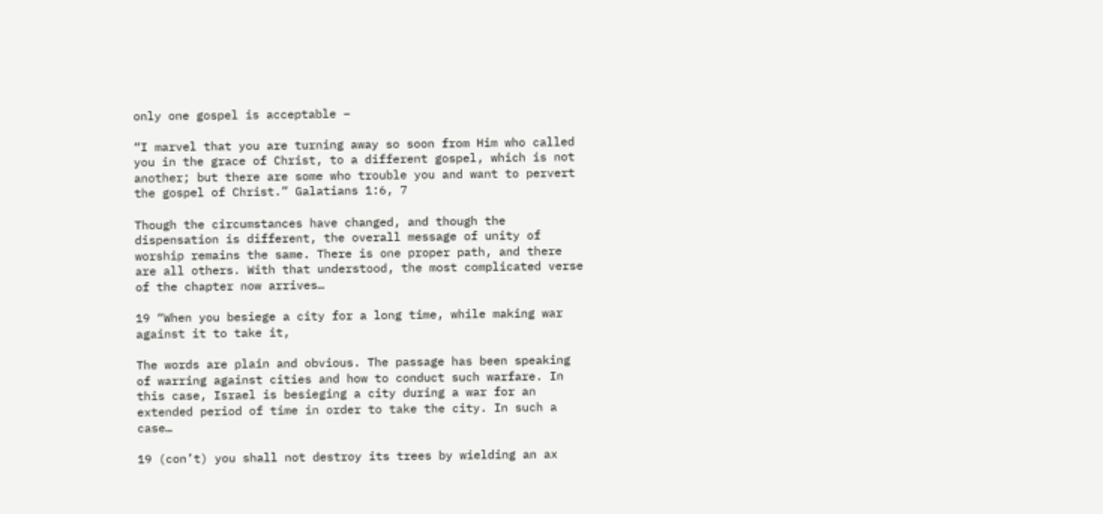only one gospel is acceptable –

“I marvel that you are turning away so soon from Him who called you in the grace of Christ, to a different gospel, which is not another; but there are some who trouble you and want to pervert the gospel of Christ.” Galatians 1:6, 7

Though the circumstances have changed, and though the dispensation is different, the overall message of unity of worship remains the same. There is one proper path, and there are all others. With that understood, the most complicated verse of the chapter now arrives…

19 “When you besiege a city for a long time, while making war against it to take it,

The words are plain and obvious. The passage has been speaking of warring against cities and how to conduct such warfare. In this case, Israel is besieging a city during a war for an extended period of time in order to take the city. In such a case…

19 (con’t) you shall not destroy its trees by wielding an ax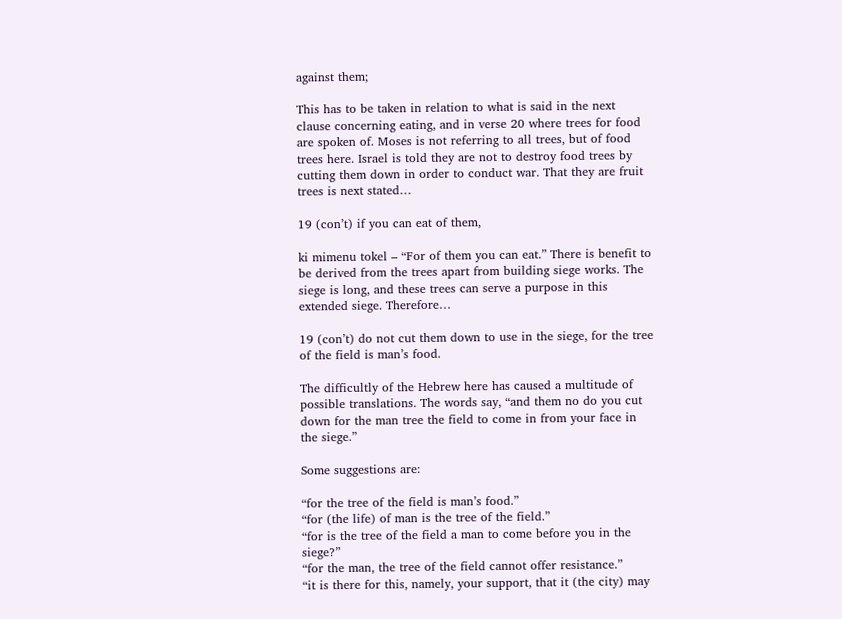against them;

This has to be taken in relation to what is said in the next clause concerning eating, and in verse 20 where trees for food are spoken of. Moses is not referring to all trees, but of food trees here. Israel is told they are not to destroy food trees by cutting them down in order to conduct war. That they are fruit trees is next stated…

19 (con’t) if you can eat of them,

ki mimenu tokel – “For of them you can eat.” There is benefit to be derived from the trees apart from building siege works. The siege is long, and these trees can serve a purpose in this extended siege. Therefore…

19 (con’t) do not cut them down to use in the siege, for the tree of the field is man’s food.

The difficultly of the Hebrew here has caused a multitude of possible translations. The words say, “and them no do you cut down for the man tree the field to come in from your face in the siege.”

Some suggestions are:

“for the tree of the field is man’s food.”
“for (the life) of man is the tree of the field.”
“for is the tree of the field a man to come before you in the siege?”
“for the man, the tree of the field cannot offer resistance.”
“it is there for this, namely, your support, that it (the city) may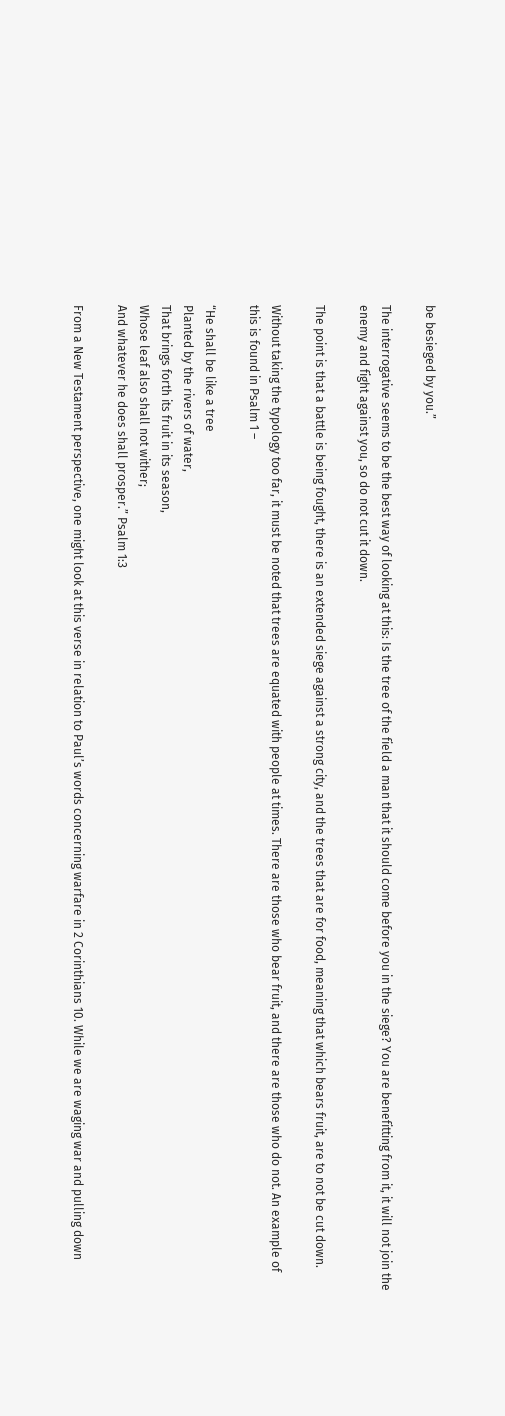be besieged by you.”

The interrogative seems to be the best way of looking at this: Is the tree of the field a man that it should come before you in the siege? You are benefitting from it, it will not join the enemy and fight against you, so do not cut it down.

The point is that a battle is being fought, there is an extended siege against a strong city, and the trees that are for food, meaning that which bears fruit, are to not be cut down.

Without taking the typology too far, it must be noted that trees are equated with people at times. There are those who bear fruit, and there are those who do not. An example of this is found in Psalm 1 –

“He shall be like a tree
Planted by the rivers of water,
That brings forth its fruit in its season,
Whose leaf also shall not wither;
And whatever he does shall prosper.” Psalm 1:3

From a New Testament perspective, one might look at this verse in relation to Paul’s words concerning warfare in 2 Corinthians 10. While we are waging war and pulling down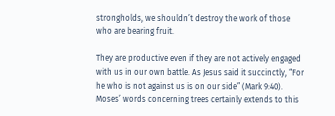strongholds, we shouldn’t destroy the work of those who are bearing fruit.

They are productive even if they are not actively engaged with us in our own battle. As Jesus said it succinctly, “For he who is not against us is on our side” (Mark 9:40). Moses’ words concerning trees certainly extends to this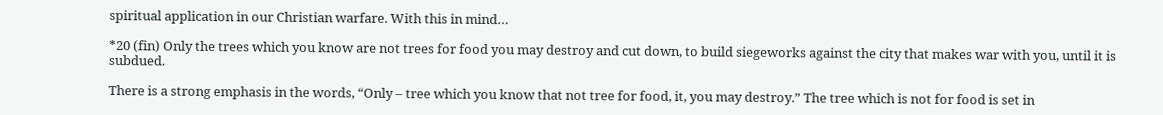spiritual application in our Christian warfare. With this in mind…

*20 (fin) Only the trees which you know are not trees for food you may destroy and cut down, to build siegeworks against the city that makes war with you, until it is subdued.

There is a strong emphasis in the words, “Only – tree which you know that not tree for food, it, you may destroy.” The tree which is not for food is set in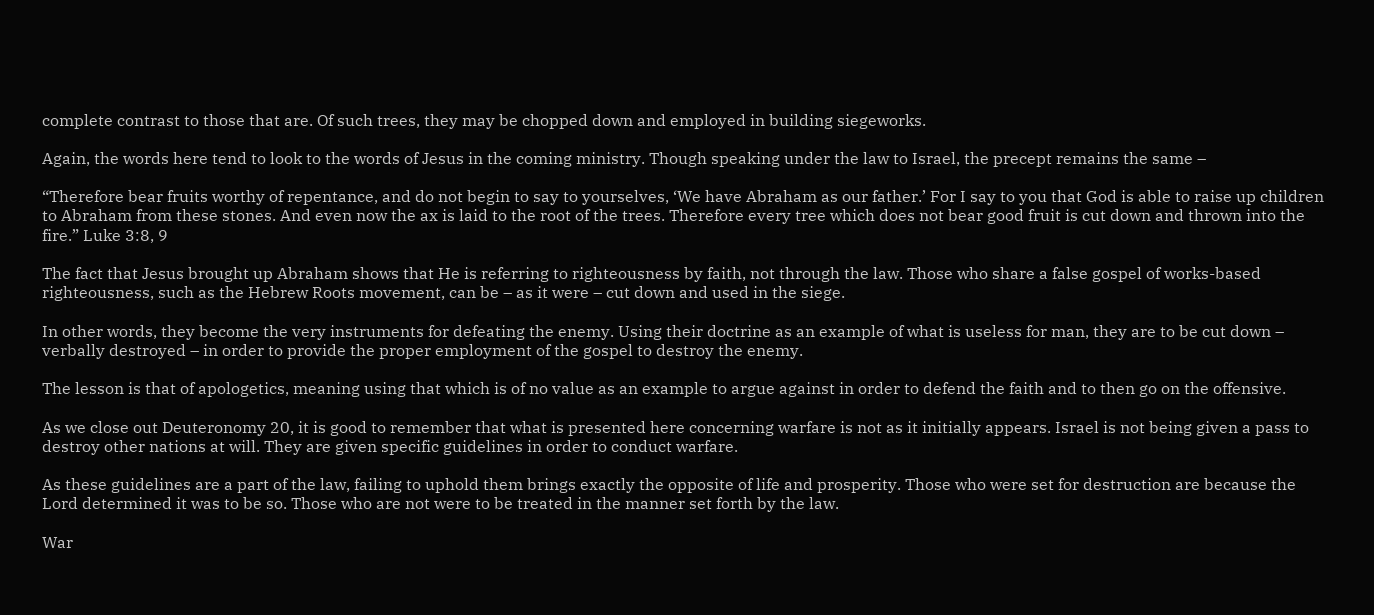complete contrast to those that are. Of such trees, they may be chopped down and employed in building siegeworks.

Again, the words here tend to look to the words of Jesus in the coming ministry. Though speaking under the law to Israel, the precept remains the same –

“Therefore bear fruits worthy of repentance, and do not begin to say to yourselves, ‘We have Abraham as our father.’ For I say to you that God is able to raise up children to Abraham from these stones. And even now the ax is laid to the root of the trees. Therefore every tree which does not bear good fruit is cut down and thrown into the fire.” Luke 3:8, 9

The fact that Jesus brought up Abraham shows that He is referring to righteousness by faith, not through the law. Those who share a false gospel of works-based righteousness, such as the Hebrew Roots movement, can be – as it were – cut down and used in the siege.

In other words, they become the very instruments for defeating the enemy. Using their doctrine as an example of what is useless for man, they are to be cut down – verbally destroyed – in order to provide the proper employment of the gospel to destroy the enemy.

The lesson is that of apologetics, meaning using that which is of no value as an example to argue against in order to defend the faith and to then go on the offensive.

As we close out Deuteronomy 20, it is good to remember that what is presented here concerning warfare is not as it initially appears. Israel is not being given a pass to destroy other nations at will. They are given specific guidelines in order to conduct warfare.

As these guidelines are a part of the law, failing to uphold them brings exactly the opposite of life and prosperity. Those who were set for destruction are because the Lord determined it was to be so. Those who are not were to be treated in the manner set forth by the law.

War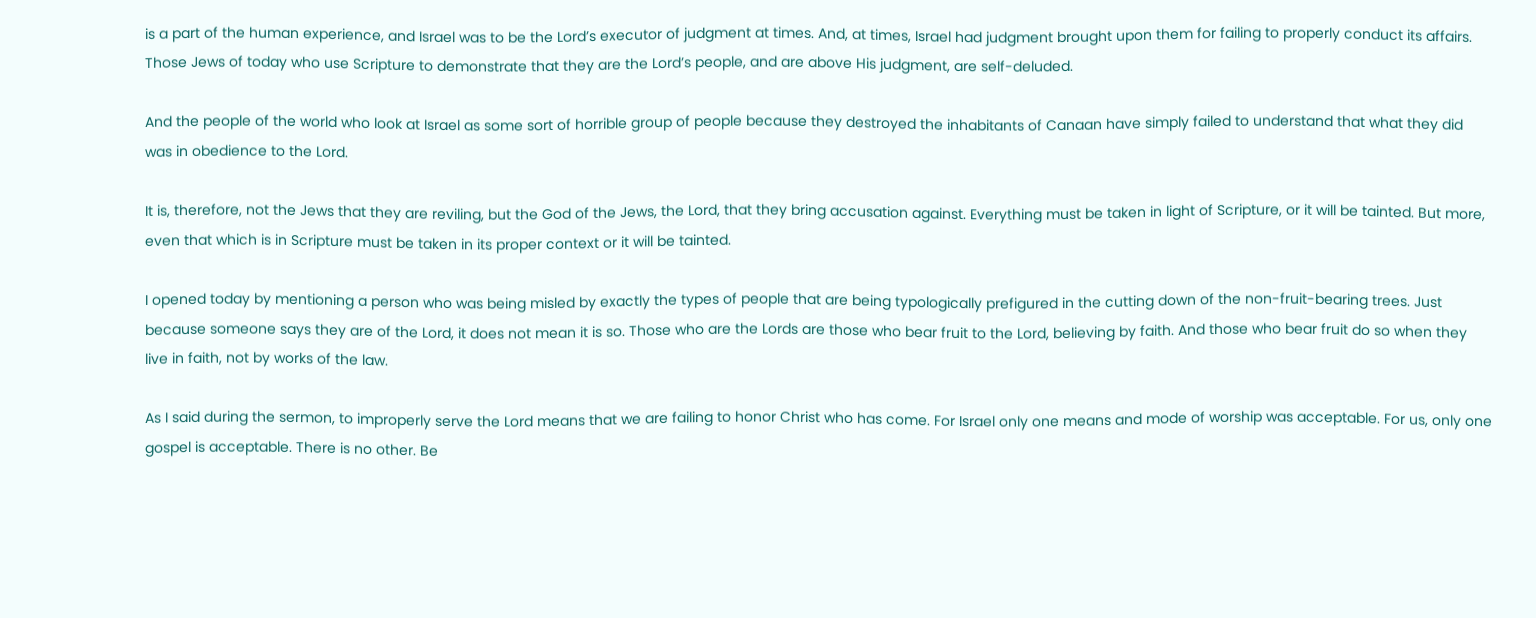is a part of the human experience, and Israel was to be the Lord’s executor of judgment at times. And, at times, Israel had judgment brought upon them for failing to properly conduct its affairs. Those Jews of today who use Scripture to demonstrate that they are the Lord’s people, and are above His judgment, are self-deluded.

And the people of the world who look at Israel as some sort of horrible group of people because they destroyed the inhabitants of Canaan have simply failed to understand that what they did was in obedience to the Lord.

It is, therefore, not the Jews that they are reviling, but the God of the Jews, the Lord, that they bring accusation against. Everything must be taken in light of Scripture, or it will be tainted. But more, even that which is in Scripture must be taken in its proper context or it will be tainted.

I opened today by mentioning a person who was being misled by exactly the types of people that are being typologically prefigured in the cutting down of the non-fruit-bearing trees. Just because someone says they are of the Lord, it does not mean it is so. Those who are the Lords are those who bear fruit to the Lord, believing by faith. And those who bear fruit do so when they live in faith, not by works of the law.

As I said during the sermon, to improperly serve the Lord means that we are failing to honor Christ who has come. For Israel only one means and mode of worship was acceptable. For us, only one gospel is acceptable. There is no other. Be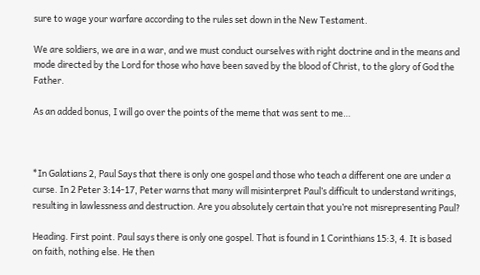sure to wage your warfare according to the rules set down in the New Testament.

We are soldiers, we are in a war, and we must conduct ourselves with right doctrine and in the means and mode directed by the Lord for those who have been saved by the blood of Christ, to the glory of God the Father.

As an added bonus, I will go over the points of the meme that was sent to me…



*In Galatians 2, Paul Says that there is only one gospel and those who teach a different one are under a curse. In 2 Peter 3:14-17, Peter warns that many will misinterpret Paul’s difficult to understand writings, resulting in lawlessness and destruction. Are you absolutely certain that you’re not misrepresenting Paul?

Heading. First point. Paul says there is only one gospel. That is found in 1 Corinthians 15:3, 4. It is based on faith, nothing else. He then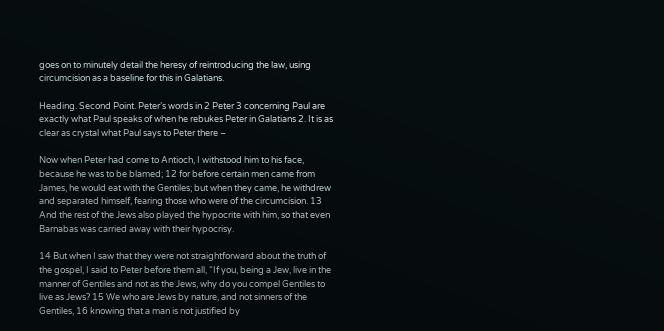goes on to minutely detail the heresy of reintroducing the law, using circumcision as a baseline for this in Galatians.

Heading. Second Point. Peter’s words in 2 Peter 3 concerning Paul are exactly what Paul speaks of when he rebukes Peter in Galatians 2. It is as clear as crystal what Paul says to Peter there –

Now when Peter had come to Antioch, I withstood him to his face, because he was to be blamed; 12 for before certain men came from James, he would eat with the Gentiles; but when they came, he withdrew and separated himself, fearing those who were of the circumcision. 13 And the rest of the Jews also played the hypocrite with him, so that even Barnabas was carried away with their hypocrisy.

14 But when I saw that they were not straightforward about the truth of the gospel, I said to Peter before them all, “If you, being a Jew, live in the manner of Gentiles and not as the Jews, why do you compel Gentiles to live as Jews? 15 We who are Jews by nature, and not sinners of the Gentiles, 16 knowing that a man is not justified by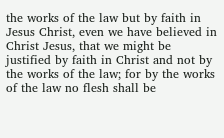the works of the law but by faith in Jesus Christ, even we have believed in Christ Jesus, that we might be justified by faith in Christ and not by the works of the law; for by the works of the law no flesh shall be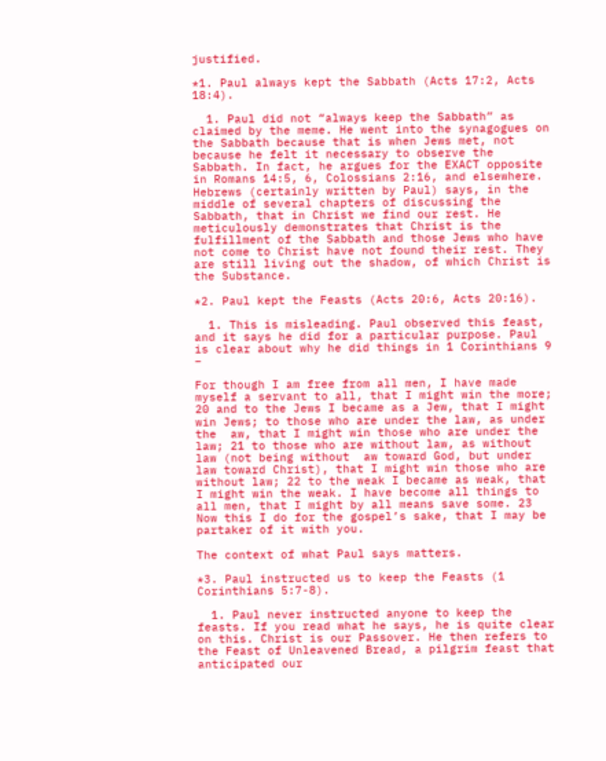justified.

*1. Paul always kept the Sabbath (Acts 17:2, Acts 18:4).

  1. Paul did not “always keep the Sabbath” as claimed by the meme. He went into the synagogues on the Sabbath because that is when Jews met, not because he felt it necessary to observe the Sabbath. In fact, he argues for the EXACT opposite in Romans 14:5, 6, Colossians 2:16, and elsewhere. Hebrews (certainly written by Paul) says, in the middle of several chapters of discussing the Sabbath, that in Christ we find our rest. He meticulously demonstrates that Christ is the fulfillment of the Sabbath and those Jews who have not come to Christ have not found their rest. They are still living out the shadow, of which Christ is the Substance.

*2. Paul kept the Feasts (Acts 20:6, Acts 20:16).

  1. This is misleading. Paul observed this feast, and it says he did for a particular purpose. Paul is clear about why he did things in 1 Corinthians 9 –

For though I am free from all men, I have made myself a servant to all, that I might win the more; 20 and to the Jews I became as a Jew, that I might win Jews; to those who are under the law, as under the  aw, that I might win those who are under the law; 21 to those who are without law, as without law (not being without  aw toward God, but under law toward Christ), that I might win those who are without law; 22 to the weak I became as weak, that I might win the weak. I have become all things to all men, that I might by all means save some. 23 Now this I do for the gospel’s sake, that I may be partaker of it with you.

The context of what Paul says matters.

*3. Paul instructed us to keep the Feasts (1 Corinthians 5:7-8).

  1. Paul never instructed anyone to keep the feasts. If you read what he says, he is quite clear on this. Christ is our Passover. He then refers to the Feast of Unleavened Bread, a pilgrim feast that anticipated our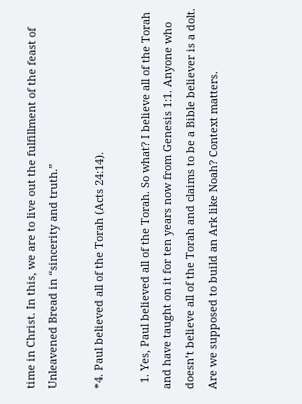time in Christ. In this, we are to live out the fulfillment of the feast of Unleavened Bread in “sincerity and truth.”

*4. Paul believed all of the Torah (Acts 24:14).

  1. Yes, Paul believed all of the Torah. So what? I believe all of the Torah and have taught on it for ten years now from Genesis 1:1. Anyone who doesn’t believe all of the Torah and claims to be a Bible believer is a dolt. Are we supposed to build an Ark like Noah? Context matters.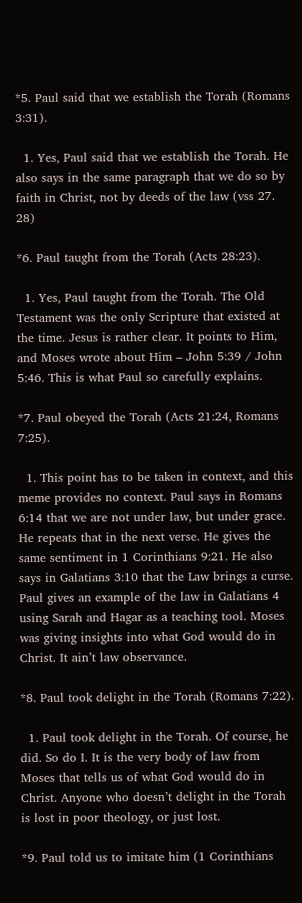*5. Paul said that we establish the Torah (Romans 3:31).

  1. Yes, Paul said that we establish the Torah. He also says in the same paragraph that we do so by faith in Christ, not by deeds of the law (vss 27. 28)

*6. Paul taught from the Torah (Acts 28:23).

  1. Yes, Paul taught from the Torah. The Old Testament was the only Scripture that existed at the time. Jesus is rather clear. It points to Him, and Moses wrote about Him – John 5:39 / John 5:46. This is what Paul so carefully explains.

*7. Paul obeyed the Torah (Acts 21:24, Romans 7:25).

  1. This point has to be taken in context, and this meme provides no context. Paul says in Romans 6:14 that we are not under law, but under grace. He repeats that in the next verse. He gives the same sentiment in 1 Corinthians 9:21. He also says in Galatians 3:10 that the Law brings a curse. Paul gives an example of the law in Galatians 4 using Sarah and Hagar as a teaching tool. Moses was giving insights into what God would do in Christ. It ain’t law observance.

*8. Paul took delight in the Torah (Romans 7:22).

  1. Paul took delight in the Torah. Of course, he did. So do I. It is the very body of law from Moses that tells us of what God would do in Christ. Anyone who doesn’t delight in the Torah is lost in poor theology, or just lost.

*9. Paul told us to imitate him (1 Corinthians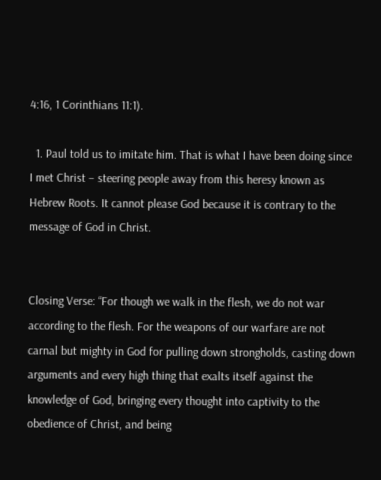4:16, 1 Corinthians 11:1).

  1. Paul told us to imitate him. That is what I have been doing since I met Christ – steering people away from this heresy known as Hebrew Roots. It cannot please God because it is contrary to the message of God in Christ.


Closing Verse: “For though we walk in the flesh, we do not war according to the flesh. For the weapons of our warfare are not carnal but mighty in God for pulling down strongholds, casting down arguments and every high thing that exalts itself against the knowledge of God, bringing every thought into captivity to the obedience of Christ, and being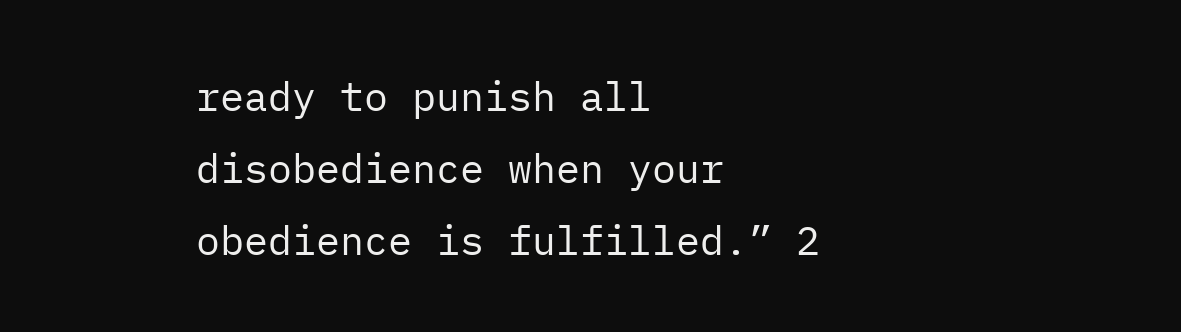ready to punish all disobedience when your obedience is fulfilled.” 2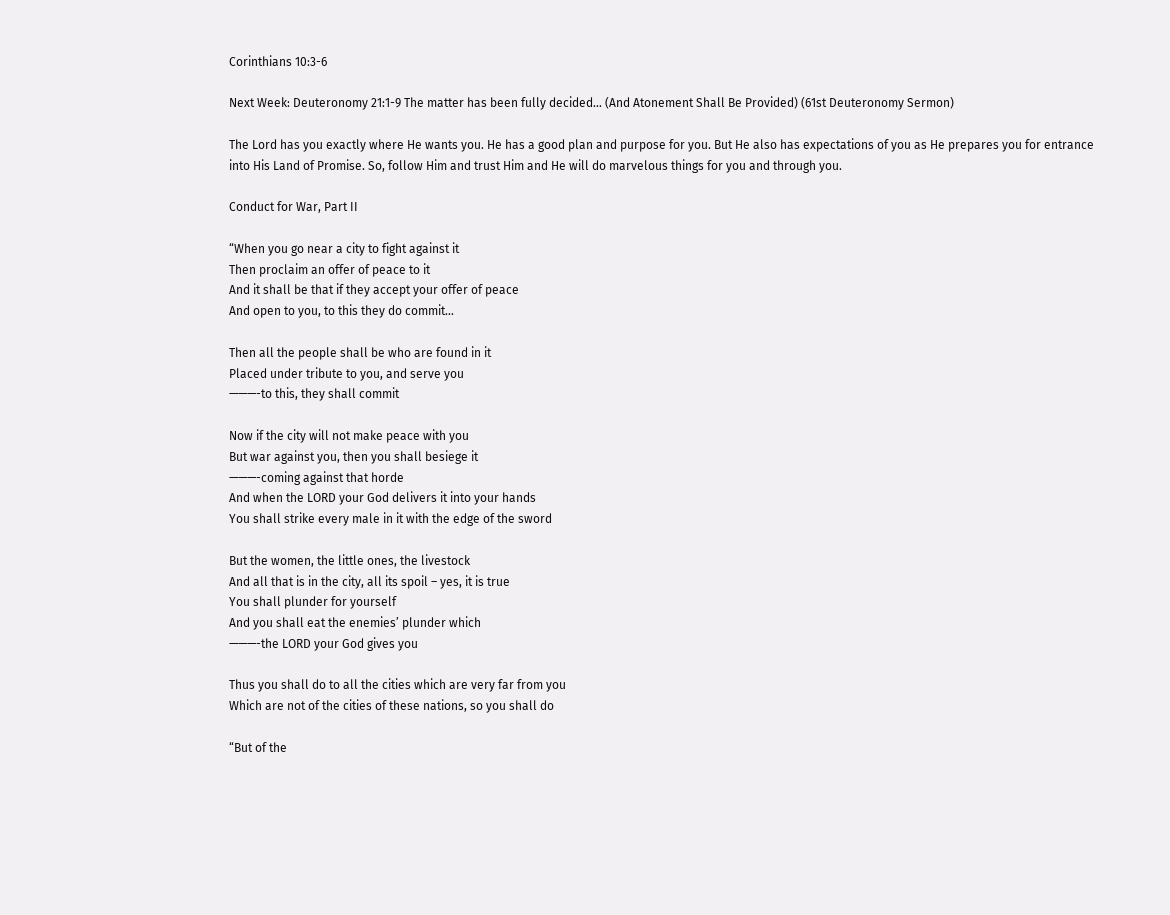Corinthians 10:3-6

Next Week: Deuteronomy 21:1-9 The matter has been fully decided… (And Atonement Shall Be Provided) (61st Deuteronomy Sermon)

The Lord has you exactly where He wants you. He has a good plan and purpose for you. But He also has expectations of you as He prepares you for entrance into His Land of Promise. So, follow Him and trust Him and He will do marvelous things for you and through you.

Conduct for War, Part II

“When you go near a city to fight against it
Then proclaim an offer of peace to it
And it shall be that if they accept your offer of peace
And open to you, to this they do commit…

Then all the people shall be who are found in it
Placed under tribute to you, and serve you
———-to this, they shall commit

Now if the city will not make peace with you
But war against you, then you shall besiege it
———-coming against that horde
And when the LORD your God delivers it into your hands
You shall strike every male in it with the edge of the sword

But the women, the little ones, the livestock
And all that is in the city, all its spoil – yes, it is true
You shall plunder for yourself
And you shall eat the enemies’ plunder which
———-the LORD your God gives you

Thus you shall do to all the cities which are very far from you
Which are not of the cities of these nations, so you shall do

“But of the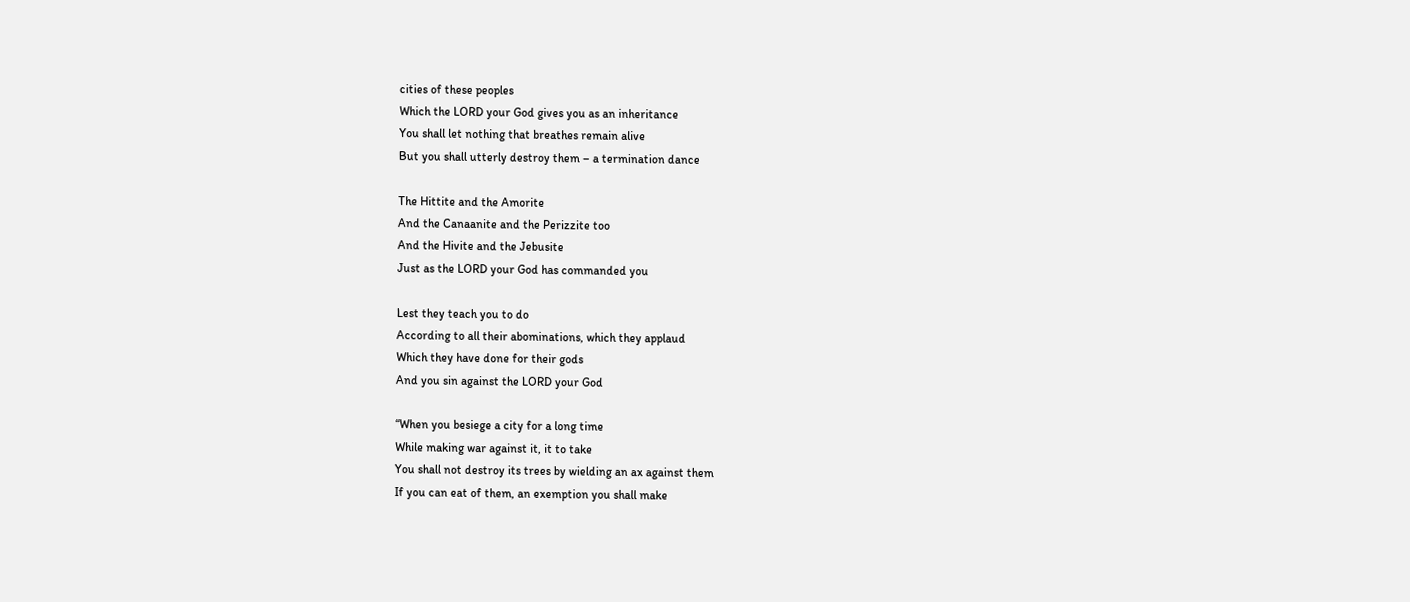cities of these peoples
Which the LORD your God gives you as an inheritance
You shall let nothing that breathes remain alive
But you shall utterly destroy them – a termination dance

The Hittite and the Amorite
And the Canaanite and the Perizzite too
And the Hivite and the Jebusite
Just as the LORD your God has commanded you

Lest they teach you to do
According to all their abominations, which they applaud
Which they have done for their gods
And you sin against the LORD your God

“When you besiege a city for a long time
While making war against it, it to take
You shall not destroy its trees by wielding an ax against them
If you can eat of them, an exemption you shall make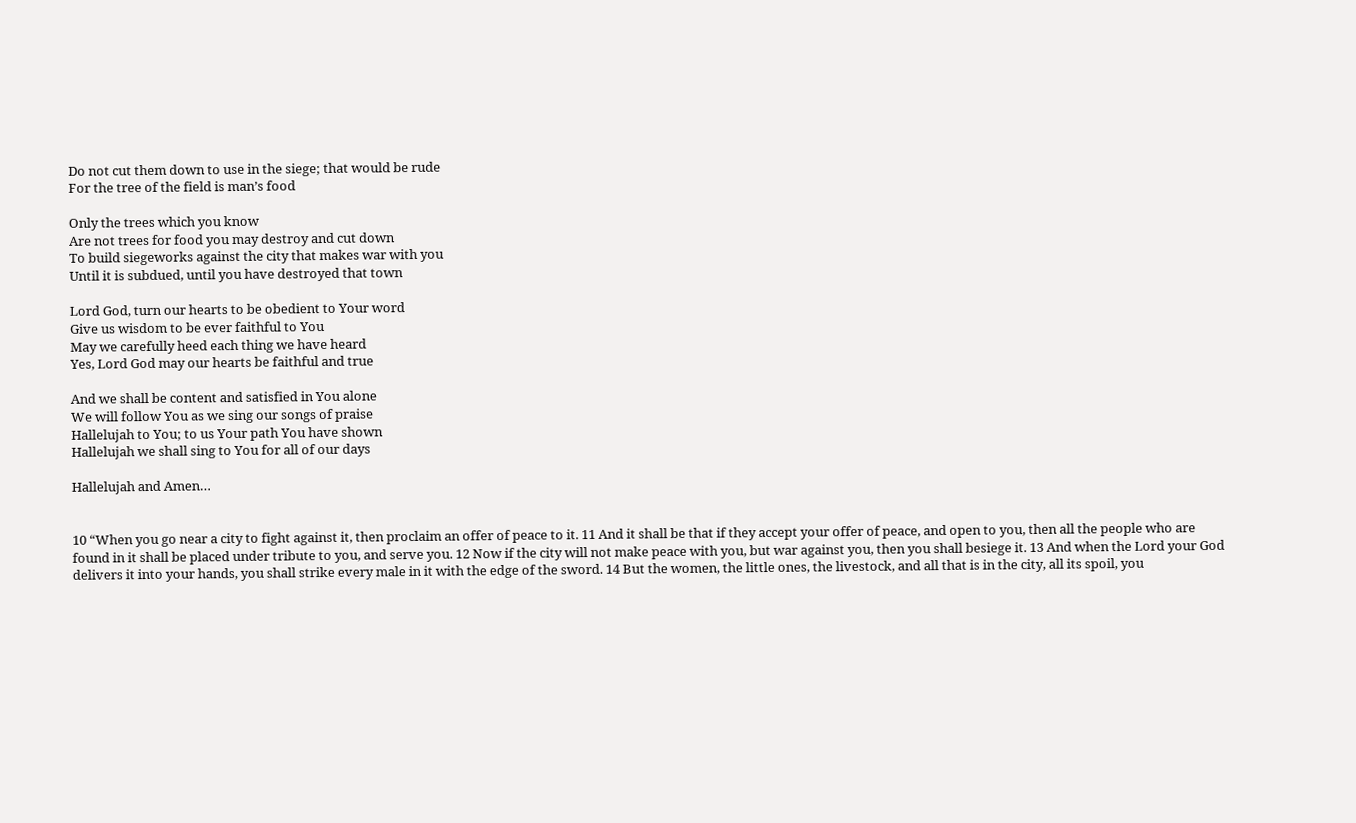Do not cut them down to use in the siege; that would be rude
For the tree of the field is man’s food

Only the trees which you know
Are not trees for food you may destroy and cut down
To build siegeworks against the city that makes war with you
Until it is subdued, until you have destroyed that town

Lord God, turn our hearts to be obedient to Your word
Give us wisdom to be ever faithful to You
May we carefully heed each thing we have heard
Yes, Lord God may our hearts be faithful and true

And we shall be content and satisfied in You alone
We will follow You as we sing our songs of praise
Hallelujah to You; to us Your path You have shown
Hallelujah we shall sing to You for all of our days

Hallelujah and Amen…


10 “When you go near a city to fight against it, then proclaim an offer of peace to it. 11 And it shall be that if they accept your offer of peace, and open to you, then all the people who are found in it shall be placed under tribute to you, and serve you. 12 Now if the city will not make peace with you, but war against you, then you shall besiege it. 13 And when the Lord your God delivers it into your hands, you shall strike every male in it with the edge of the sword. 14 But the women, the little ones, the livestock, and all that is in the city, all its spoil, you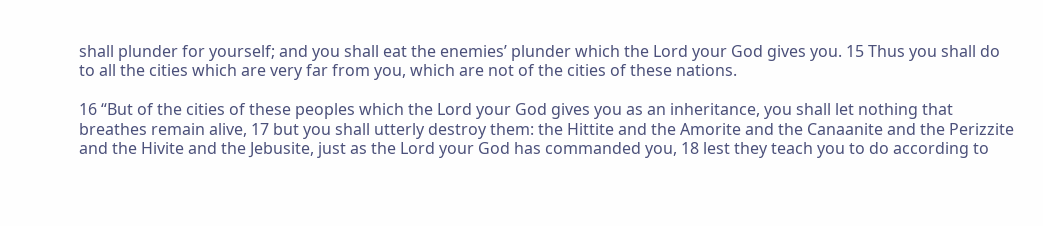shall plunder for yourself; and you shall eat the enemies’ plunder which the Lord your God gives you. 15 Thus you shall do to all the cities which are very far from you, which are not of the cities of these nations.

16 “But of the cities of these peoples which the Lord your God gives you as an inheritance, you shall let nothing that breathes remain alive, 17 but you shall utterly destroy them: the Hittite and the Amorite and the Canaanite and the Perizzite and the Hivite and the Jebusite, just as the Lord your God has commanded you, 18 lest they teach you to do according to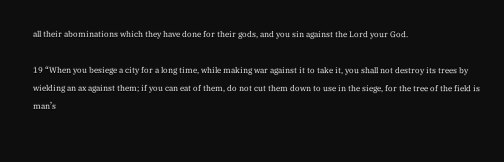all their abominations which they have done for their gods, and you sin against the Lord your God.

19 “When you besiege a city for a long time, while making war against it to take it, you shall not destroy its trees by wielding an ax against them; if you can eat of them, do not cut them down to use in the siege, for the tree of the field is man’s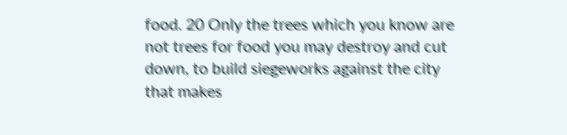food. 20 Only the trees which you know are not trees for food you may destroy and cut down, to build siegeworks against the city that makes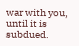war with you, until it is subdued.